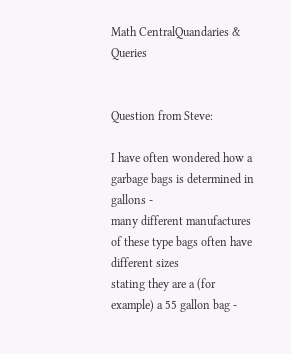Math CentralQuandaries & Queries


Question from Steve:

I have often wondered how a garbage bags is determined in gallons -
many different manufactures of these type bags often have different sizes
stating they are a (for example) a 55 gallon bag -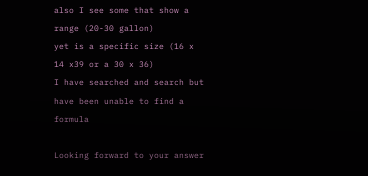also I see some that show a range (20-30 gallon)
yet is a specific size (16 x 14 x39 or a 30 x 36)
I have searched and search but have been unable to find a formula

Looking forward to your answer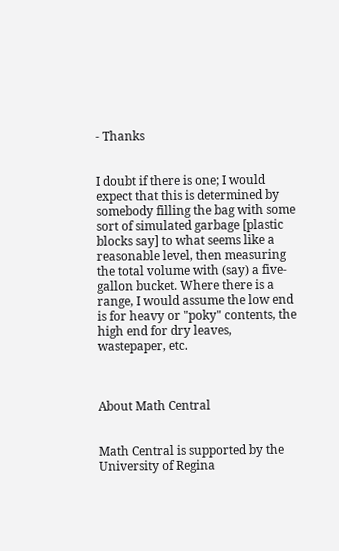- Thanks


I doubt if there is one; I would expect that this is determined by somebody filling the bag with some sort of simulated garbage [plastic blocks say] to what seems like a reasonable level, then measuring the total volume with (say) a five-gallon bucket. Where there is a range, I would assume the low end is for heavy or "poky" contents, the high end for dry leaves, wastepaper, etc.



About Math Central


Math Central is supported by the University of Regina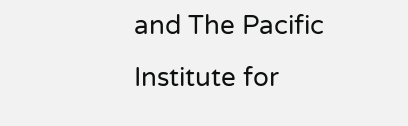and The Pacific Institute for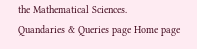the Mathematical Sciences.
Quandaries & Queries page Home page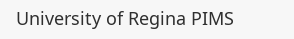University of Regina PIMS